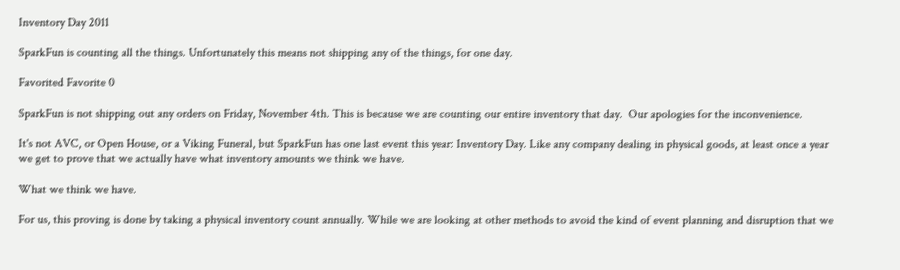Inventory Day 2011

SparkFun is counting all the things. Unfortunately this means not shipping any of the things, for one day.

Favorited Favorite 0

SparkFun is not shipping out any orders on Friday, November 4th. This is because we are counting our entire inventory that day.  Our apologies for the inconvenience.

It's not AVC, or Open House, or a Viking Funeral, but SparkFun has one last event this year: Inventory Day. Like any company dealing in physical goods, at least once a year we get to prove that we actually have what inventory amounts we think we have.

What we think we have.

For us, this proving is done by taking a physical inventory count annually. While we are looking at other methods to avoid the kind of event planning and disruption that we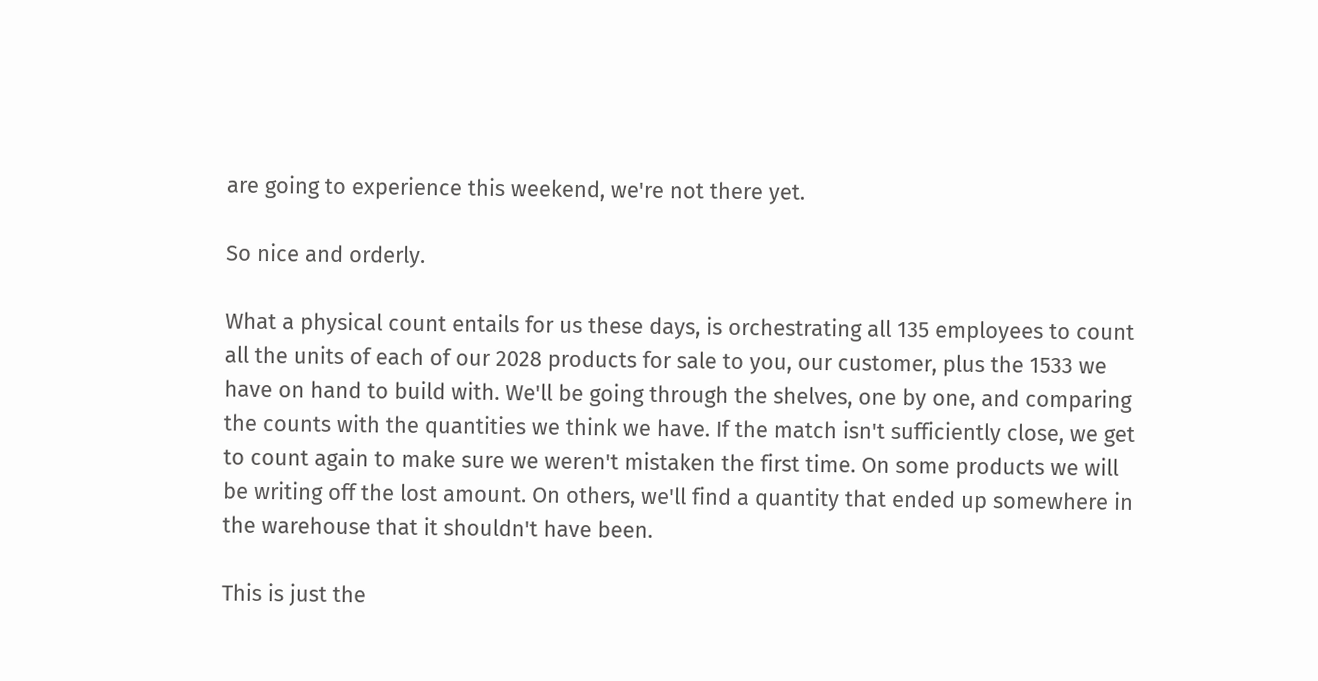are going to experience this weekend, we're not there yet.

So nice and orderly.

What a physical count entails for us these days, is orchestrating all 135 employees to count all the units of each of our 2028 products for sale to you, our customer, plus the 1533 we have on hand to build with. We'll be going through the shelves, one by one, and comparing the counts with the quantities we think we have. If the match isn't sufficiently close, we get to count again to make sure we weren't mistaken the first time. On some products we will be writing off the lost amount. On others, we'll find a quantity that ended up somewhere in the warehouse that it shouldn't have been.

This is just the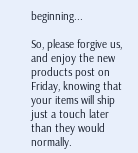beginning...

So, please forgive us, and enjoy the new products post on Friday, knowing that your items will ship just a touch later than they would normally.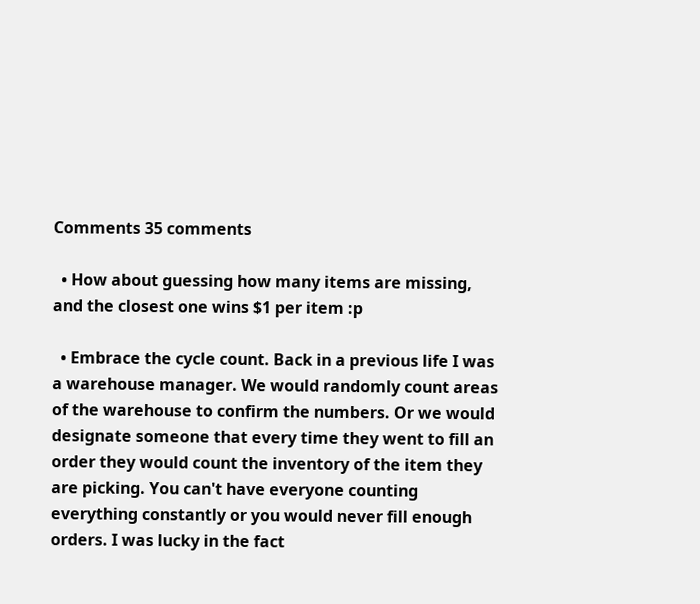Comments 35 comments

  • How about guessing how many items are missing, and the closest one wins $1 per item :p

  • Embrace the cycle count. Back in a previous life I was a warehouse manager. We would randomly count areas of the warehouse to confirm the numbers. Or we would designate someone that every time they went to fill an order they would count the inventory of the item they are picking. You can't have everyone counting everything constantly or you would never fill enough orders. I was lucky in the fact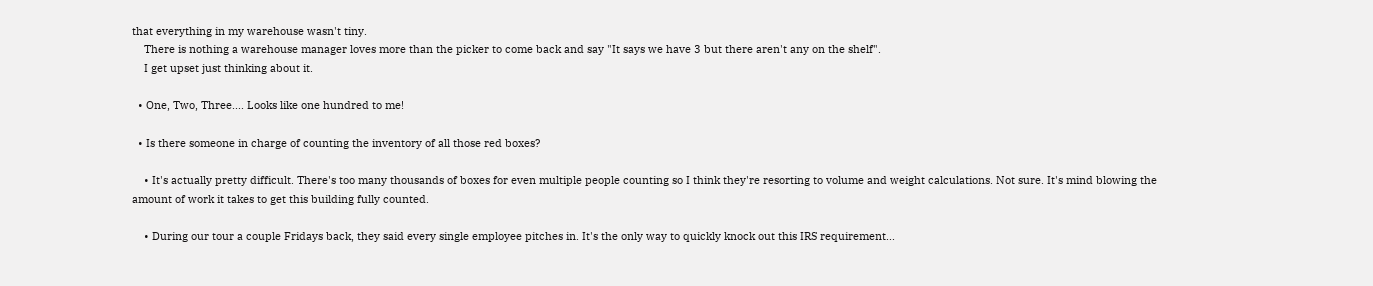that everything in my warehouse wasn't tiny.
    There is nothing a warehouse manager loves more than the picker to come back and say "It says we have 3 but there aren't any on the shelf".
    I get upset just thinking about it.

  • One, Two, Three.... Looks like one hundred to me!

  • Is there someone in charge of counting the inventory of all those red boxes?

    • It's actually pretty difficult. There's too many thousands of boxes for even multiple people counting so I think they're resorting to volume and weight calculations. Not sure. It's mind blowing the amount of work it takes to get this building fully counted.

    • During our tour a couple Fridays back, they said every single employee pitches in. It's the only way to quickly knock out this IRS requirement...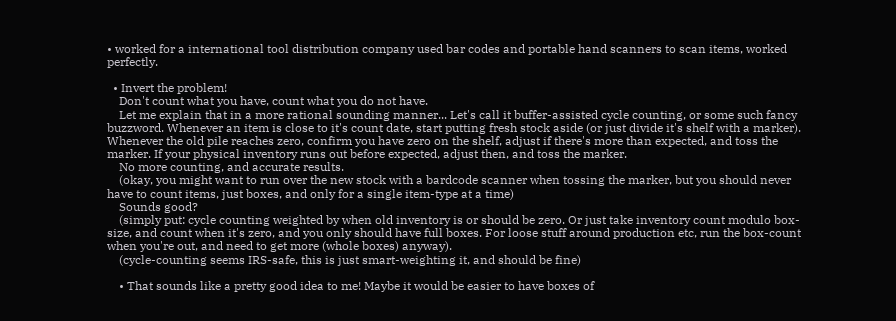• worked for a international tool distribution company used bar codes and portable hand scanners to scan items, worked perfectly.

  • Invert the problem!
    Don't count what you have, count what you do not have.
    Let me explain that in a more rational sounding manner... Let's call it buffer-assisted cycle counting, or some such fancy buzzword. Whenever an item is close to it's count date, start putting fresh stock aside (or just divide it's shelf with a marker). Whenever the old pile reaches zero, confirm you have zero on the shelf, adjust if there's more than expected, and toss the marker. If your physical inventory runs out before expected, adjust then, and toss the marker.
    No more counting, and accurate results.
    (okay, you might want to run over the new stock with a bardcode scanner when tossing the marker, but you should never have to count items, just boxes, and only for a single item-type at a time)
    Sounds good?
    (simply put: cycle counting weighted by when old inventory is or should be zero. Or just take inventory count modulo box-size, and count when it's zero, and you only should have full boxes. For loose stuff around production etc, run the box-count when you're out, and need to get more (whole boxes) anyway).
    (cycle-counting seems IRS-safe, this is just smart-weighting it, and should be fine)

    • That sounds like a pretty good idea to me! Maybe it would be easier to have boxes of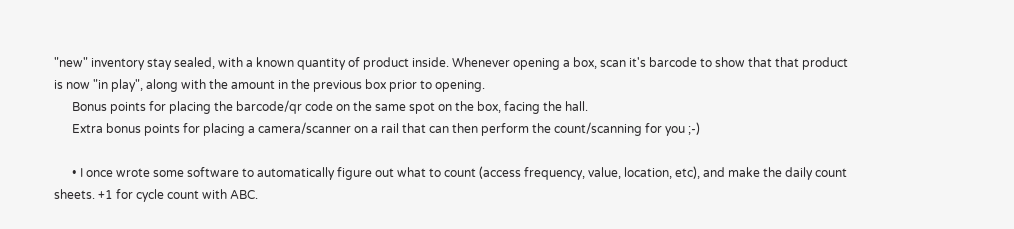"new" inventory stay sealed, with a known quantity of product inside. Whenever opening a box, scan it's barcode to show that that product is now "in play", along with the amount in the previous box prior to opening.
      Bonus points for placing the barcode/qr code on the same spot on the box, facing the hall.
      Extra bonus points for placing a camera/scanner on a rail that can then perform the count/scanning for you ;-)

      • I once wrote some software to automatically figure out what to count (access frequency, value, location, etc), and make the daily count sheets. +1 for cycle count with ABC.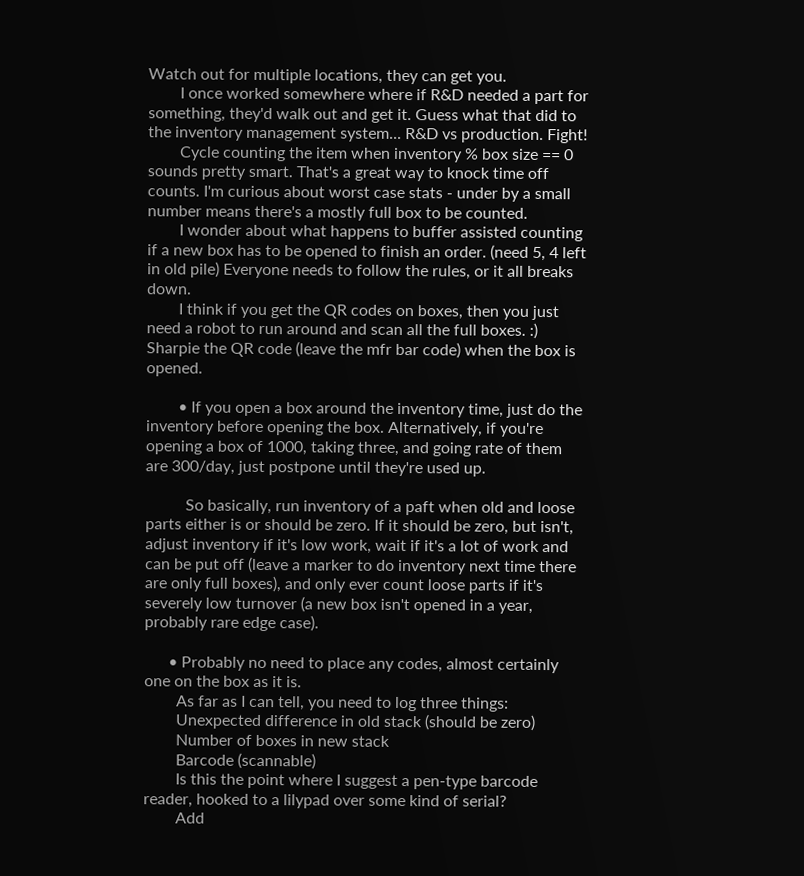Watch out for multiple locations, they can get you.
        I once worked somewhere where if R&D needed a part for something, they'd walk out and get it. Guess what that did to the inventory management system... R&D vs production. Fight!
        Cycle counting the item when inventory % box size == 0 sounds pretty smart. That's a great way to knock time off counts. I'm curious about worst case stats - under by a small number means there's a mostly full box to be counted.
        I wonder about what happens to buffer assisted counting if a new box has to be opened to finish an order. (need 5, 4 left in old pile) Everyone needs to follow the rules, or it all breaks down.
        I think if you get the QR codes on boxes, then you just need a robot to run around and scan all the full boxes. :) Sharpie the QR code (leave the mfr bar code) when the box is opened.

        • If you open a box around the inventory time, just do the inventory before opening the box. Alternatively, if you're opening a box of 1000, taking three, and going rate of them are 300/day, just postpone until they're used up.

          So basically, run inventory of a paft when old and loose parts either is or should be zero. If it should be zero, but isn't, adjust inventory if it's low work, wait if it's a lot of work and can be put off (leave a marker to do inventory next time there are only full boxes), and only ever count loose parts if it's severely low turnover (a new box isn't opened in a year, probably rare edge case).

      • Probably no need to place any codes, almost certainly one on the box as it is.
        As far as I can tell, you need to log three things:
        Unexpected difference in old stack (should be zero)
        Number of boxes in new stack
        Barcode (scannable)
        Is this the point where I suggest a pen-type barcode reader, hooked to a lilypad over some kind of serial?
        Add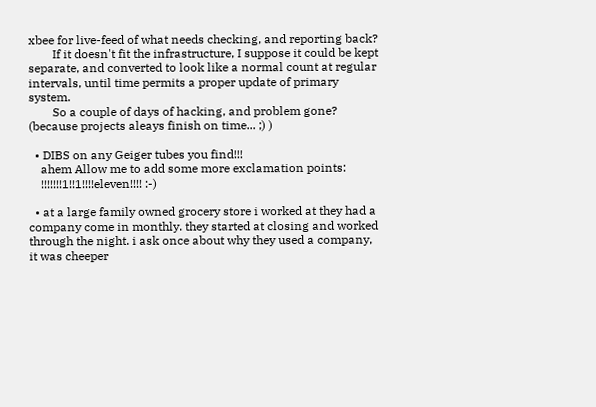xbee for live-feed of what needs checking, and reporting back?
        If it doesn't fit the infrastructure, I suppose it could be kept separate, and converted to look like a normal count at regular intervals, until time permits a proper update of primary system.
        So a couple of days of hacking, and problem gone? (because projects aleays finish on time... ;) )

  • DIBS on any Geiger tubes you find!!!
    ahem Allow me to add some more exclamation points:
    !!!!!!!1!!1!!!!eleven!!!! :-)

  • at a large family owned grocery store i worked at they had a company come in monthly. they started at closing and worked through the night. i ask once about why they used a company, it was cheeper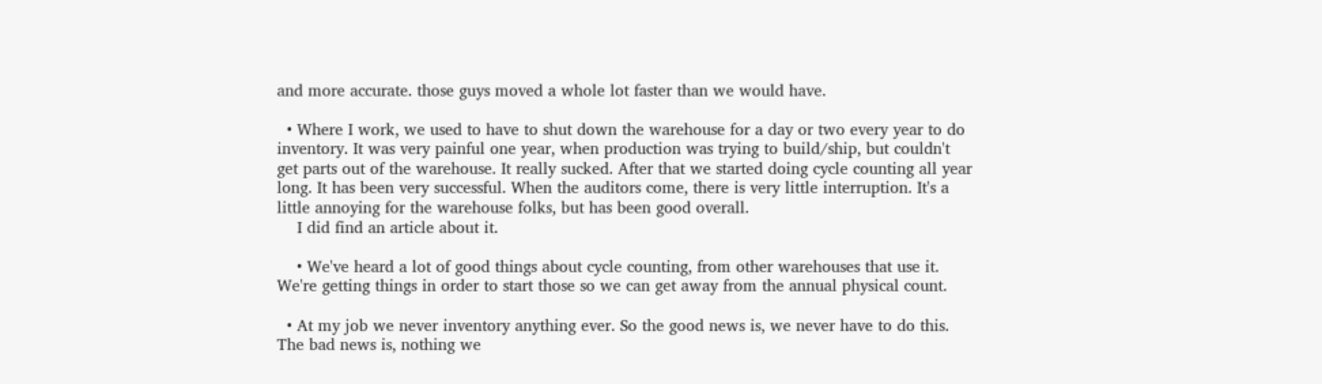and more accurate. those guys moved a whole lot faster than we would have.

  • Where I work, we used to have to shut down the warehouse for a day or two every year to do inventory. It was very painful one year, when production was trying to build/ship, but couldn't get parts out of the warehouse. It really sucked. After that we started doing cycle counting all year long. It has been very successful. When the auditors come, there is very little interruption. It's a little annoying for the warehouse folks, but has been good overall.
    I did find an article about it.

    • We've heard a lot of good things about cycle counting, from other warehouses that use it. We're getting things in order to start those so we can get away from the annual physical count.

  • At my job we never inventory anything ever. So the good news is, we never have to do this. The bad news is, nothing we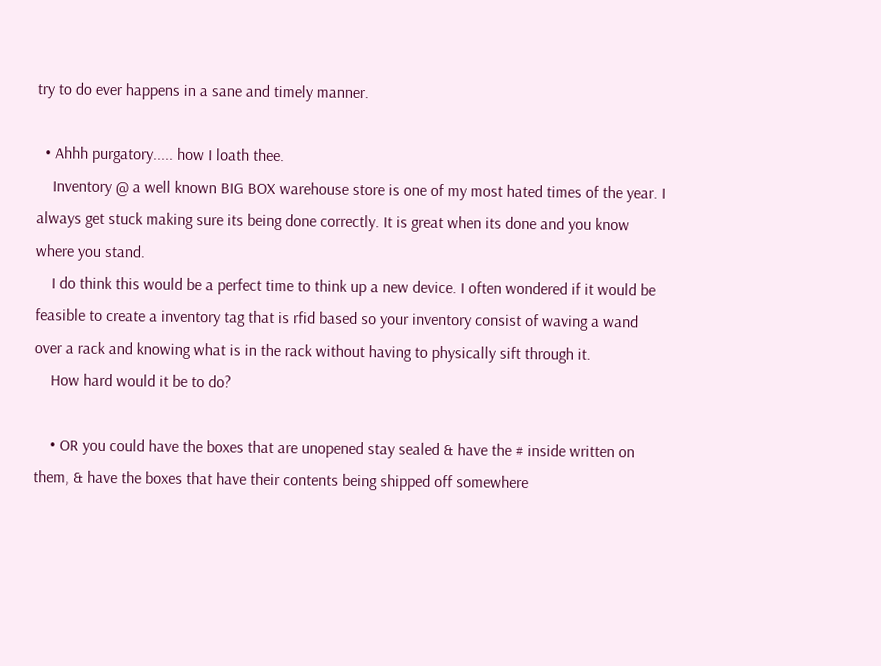try to do ever happens in a sane and timely manner.

  • Ahhh purgatory..... how I loath thee.
    Inventory @ a well known BIG BOX warehouse store is one of my most hated times of the year. I always get stuck making sure its being done correctly. It is great when its done and you know where you stand.
    I do think this would be a perfect time to think up a new device. I often wondered if it would be feasible to create a inventory tag that is rfid based so your inventory consist of waving a wand over a rack and knowing what is in the rack without having to physically sift through it.
    How hard would it be to do?

    • OR you could have the boxes that are unopened stay sealed & have the # inside written on them, & have the boxes that have their contents being shipped off somewhere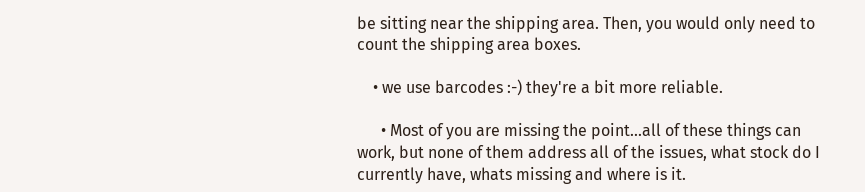be sitting near the shipping area. Then, you would only need to count the shipping area boxes.

    • we use barcodes :-) they're a bit more reliable.

      • Most of you are missing the point...all of these things can work, but none of them address all of the issues, what stock do I currently have, whats missing and where is it.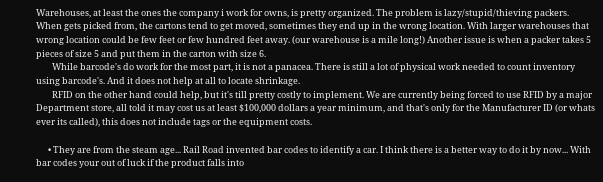Warehouses, at least the ones the company i work for owns, is pretty organized. The problem is lazy/stupid/thieving packers. When gets picked from, the cartons tend to get moved, sometimes they end up in the wrong location. With larger warehouses that wrong location could be few feet or few hundred feet away. (our warehouse is a mile long!) Another issue is when a packer takes 5 pieces of size 5 and put them in the carton with size 6.
        While barcode's do work for the most part, it is not a panacea. There is still a lot of physical work needed to count inventory using barcode's. And it does not help at all to locate shrinkage.
        RFID on the other hand could help, but it's till pretty costly to implement. We are currently being forced to use RFID by a major Department store, all told it may cost us at least $100,000 dollars a year minimum, and that's only for the Manufacturer ID (or whats ever its called), this does not include tags or the equipment costs.

      • They are from the steam age... Rail Road invented bar codes to identify a car. I think there is a better way to do it by now... With bar codes your out of luck if the product falls into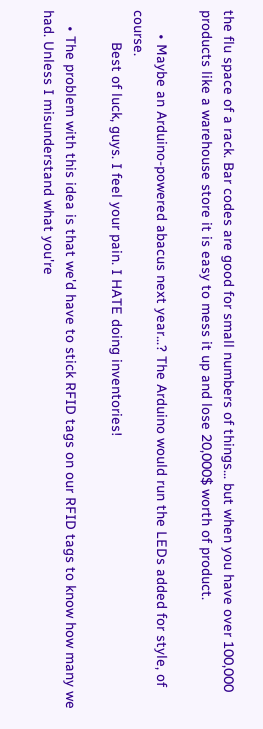the flu space of a rack. Bar codes are good for small numbers of things... but when you have over 100,000 products like a warehouse store it is easy to mess it up and lose 20,000$ worth of product.

      • Maybe an Arduino-powered abacus next year...? The Arduino would run the LEDs added for style, of course.
        Best of luck, guys. I feel your pain. I HATE doing inventories!

    • The problem with this idea is that we'd have to stick RFID tags on our RFID tags to know how many we had. Unless I misunderstand what you're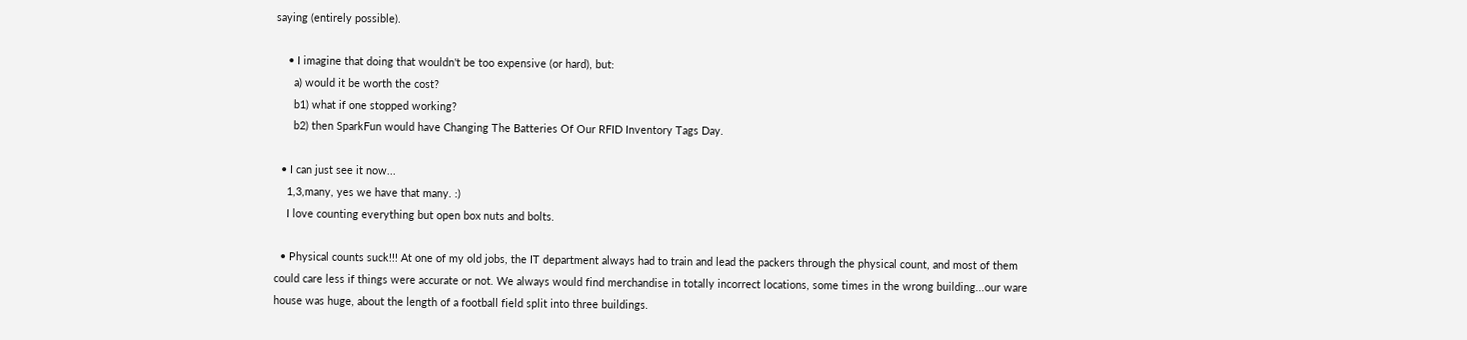saying (entirely possible).

    • I imagine that doing that wouldn't be too expensive (or hard), but:
      a) would it be worth the cost?
      b1) what if one stopped working?
      b2) then SparkFun would have Changing The Batteries Of Our RFID Inventory Tags Day.

  • I can just see it now...
    1,3,many, yes we have that many. :)
    I love counting everything but open box nuts and bolts.

  • Physical counts suck!!! At one of my old jobs, the IT department always had to train and lead the packers through the physical count, and most of them could care less if things were accurate or not. We always would find merchandise in totally incorrect locations, some times in the wrong building...our ware house was huge, about the length of a football field split into three buildings.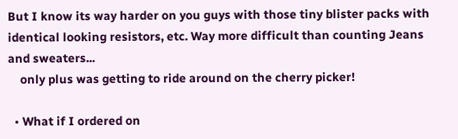But I know its way harder on you guys with those tiny blister packs with identical looking resistors, etc. Way more difficult than counting Jeans and sweaters...
    only plus was getting to ride around on the cherry picker!

  • What if I ordered on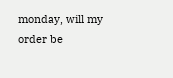monday, will my order be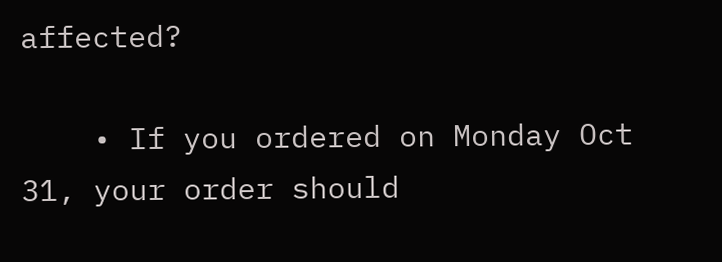affected?

    • If you ordered on Monday Oct 31, your order should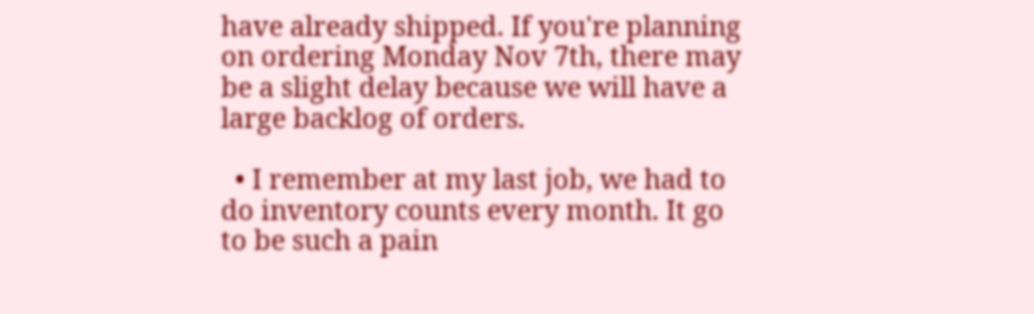have already shipped. If you're planning on ordering Monday Nov 7th, there may be a slight delay because we will have a large backlog of orders.

  • I remember at my last job, we had to do inventory counts every month. It go to be such a pain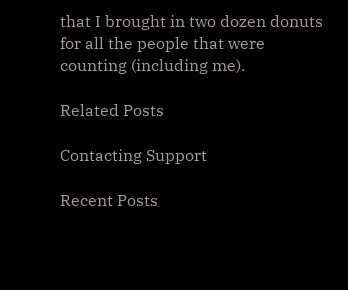that I brought in two dozen donuts for all the people that were counting (including me).

Related Posts

Contacting Support

Recent Posts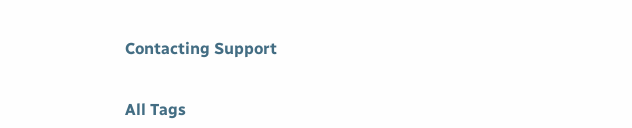Contacting Support


All Tags